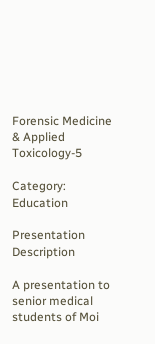Forensic Medicine & Applied Toxicology-5

Category: Education

Presentation Description

A presentation to senior medical students of Moi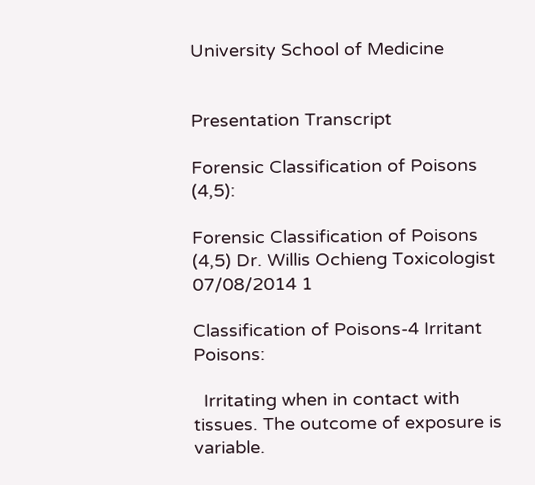University School of Medicine


Presentation Transcript

Forensic Classification of Poisons (4,5):

Forensic Classification of Poisons (4,5) Dr. Willis Ochieng Toxicologist 07/08/2014 1

Classification of Poisons-4 Irritant Poisons:

  Irritating when in contact with tissues. The outcome of exposure is variable.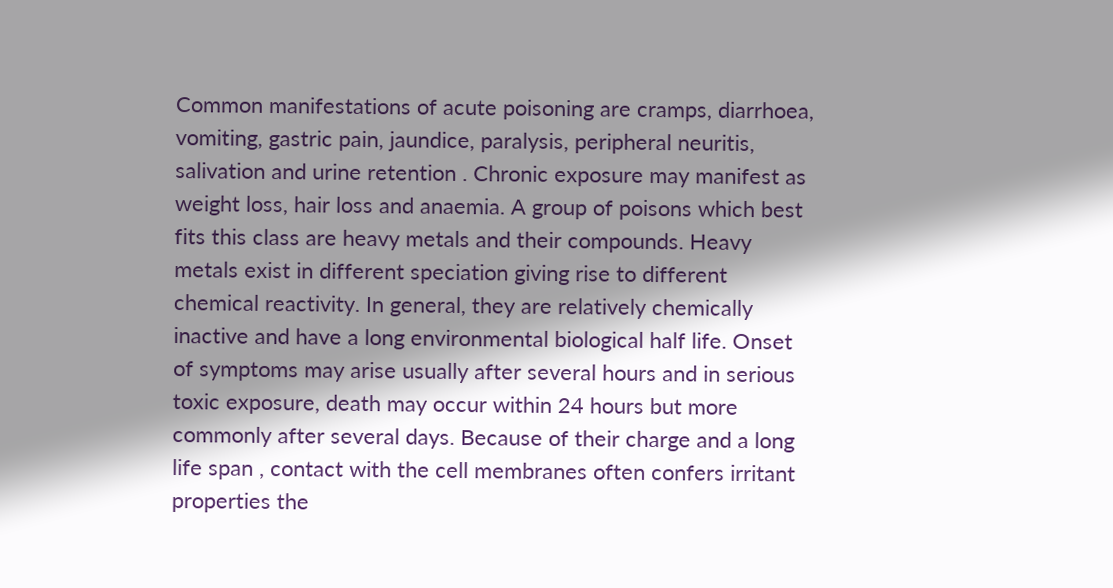Common manifestations of acute poisoning are cramps, diarrhoea, vomiting, gastric pain, jaundice, paralysis, peripheral neuritis, salivation and urine retention . Chronic exposure may manifest as weight loss, hair loss and anaemia. A group of poisons which best fits this class are heavy metals and their compounds. Heavy metals exist in different speciation giving rise to different chemical reactivity. In general, they are relatively chemically inactive and have a long environmental biological half life. Onset of symptoms may arise usually after several hours and in serious toxic exposure, death may occur within 24 hours but more commonly after several days. Because of their charge and a long life span , contact with the cell membranes often confers irritant properties the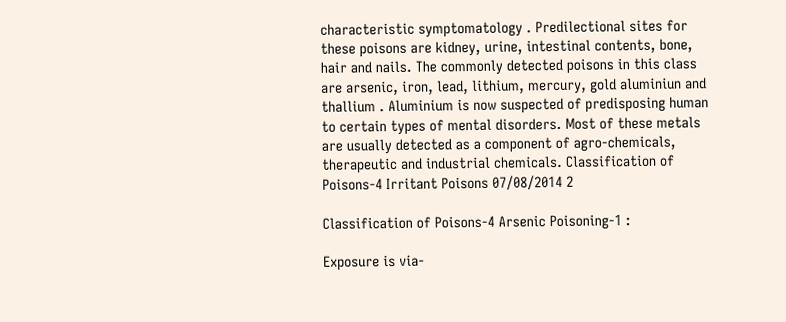characteristic symptomatology . Predilectional sites for these poisons are kidney, urine, intestinal contents, bone, hair and nails. The commonly detected poisons in this class are arsenic, iron, lead, lithium, mercury, gold aluminiun and thallium . Aluminium is now suspected of predisposing human to certain types of mental disorders. Most of these metals are usually detected as a component of agro-chemicals, therapeutic and industrial chemicals. Classification of Poisons-4 Irritant Poisons 07/08/2014 2

Classification of Poisons-4 Arsenic Poisoning-1 :

Exposure is via-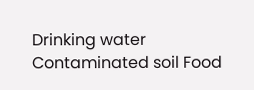Drinking water Contaminated soil Food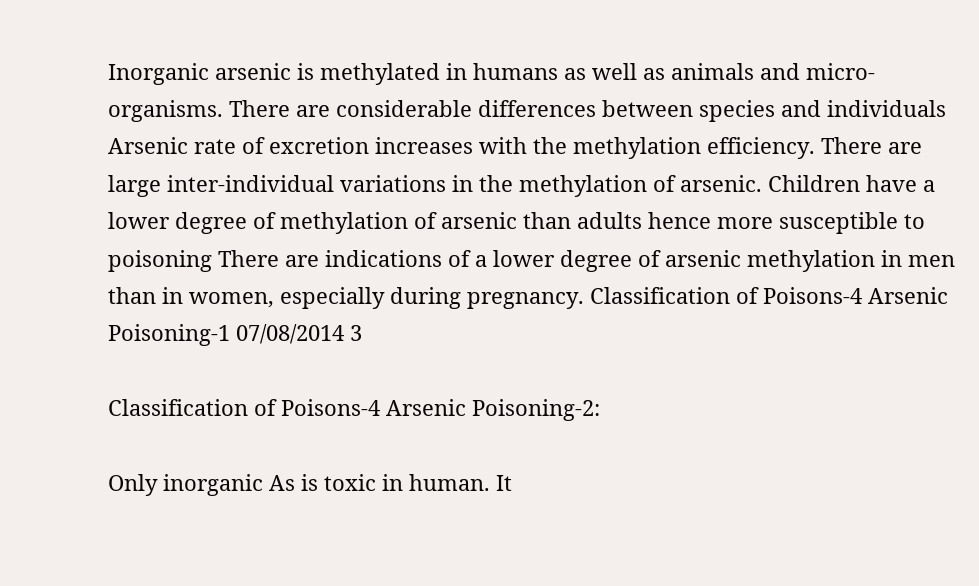Inorganic arsenic is methylated in humans as well as animals and micro-organisms. There are considerable differences between species and individuals Arsenic rate of excretion increases with the methylation efficiency. There are large inter-individual variations in the methylation of arsenic. Children have a lower degree of methylation of arsenic than adults hence more susceptible to poisoning There are indications of a lower degree of arsenic methylation in men than in women, especially during pregnancy. Classification of Poisons-4 Arsenic Poisoning-1 07/08/2014 3

Classification of Poisons-4 Arsenic Poisoning-2:

Only inorganic As is toxic in human. It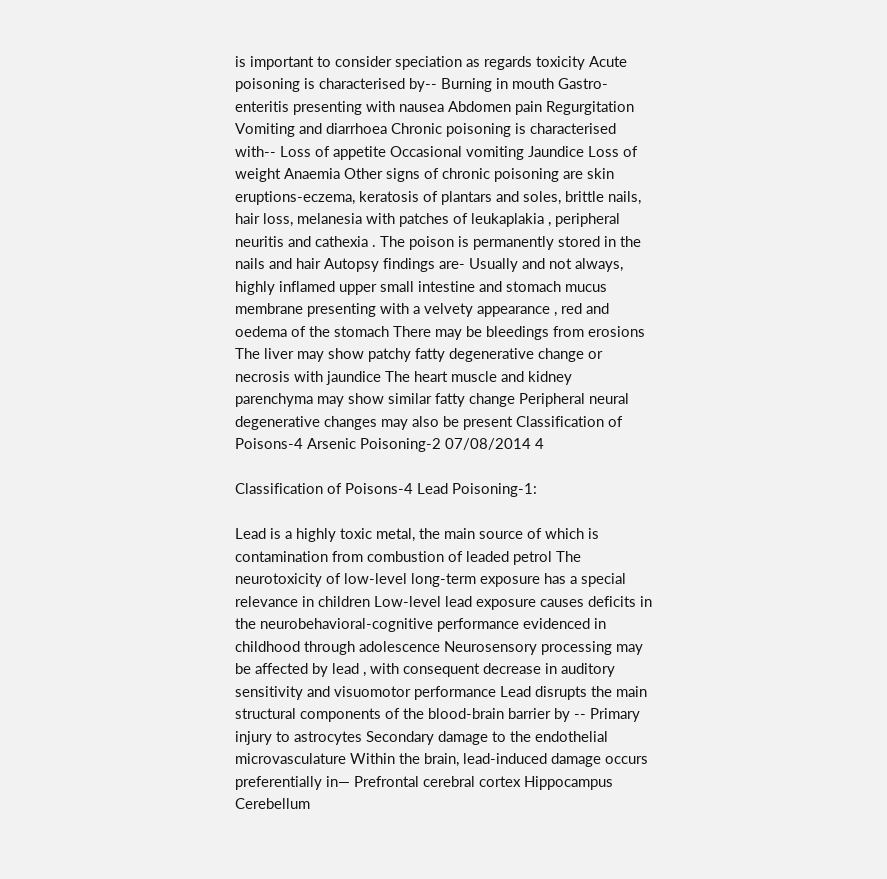is important to consider speciation as regards toxicity Acute poisoning is characterised by-- Burning in mouth Gastro-enteritis presenting with nausea Abdomen pain Regurgitation Vomiting and diarrhoea Chronic poisoning is characterised with-- Loss of appetite Occasional vomiting Jaundice Loss of weight Anaemia Other signs of chronic poisoning are skin eruptions-eczema, keratosis of plantars and soles, brittle nails, hair loss, melanesia with patches of leukaplakia , peripheral neuritis and cathexia . The poison is permanently stored in the nails and hair Autopsy findings are- Usually and not always, highly inflamed upper small intestine and stomach mucus membrane presenting with a velvety appearance , red and oedema of the stomach There may be bleedings from erosions The liver may show patchy fatty degenerative change or necrosis with jaundice The heart muscle and kidney parenchyma may show similar fatty change Peripheral neural degenerative changes may also be present Classification of Poisons-4 Arsenic Poisoning-2 07/08/2014 4

Classification of Poisons-4 Lead Poisoning-1:

Lead is a highly toxic metal, the main source of which is contamination from combustion of leaded petrol The neurotoxicity of low-level long-term exposure has a special relevance in children Low-level lead exposure causes deficits in the neurobehavioral-cognitive performance evidenced in childhood through adolescence Neurosensory processing may be affected by lead , with consequent decrease in auditory sensitivity and visuomotor performance Lead disrupts the main structural components of the blood-brain barrier by -- Primary injury to astrocytes Secondary damage to the endothelial microvasculature Within the brain, lead-induced damage occurs preferentially in— Prefrontal cerebral cortex Hippocampus Cerebellum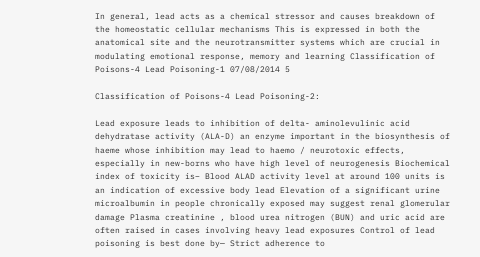In general, lead acts as a chemical stressor and causes breakdown of the homeostatic cellular mechanisms This is expressed in both the anatomical site and the neurotransmitter systems which are crucial in modulating emotional response, memory and learning Classification of Poisons-4 Lead Poisoning-1 07/08/2014 5

Classification of Poisons-4 Lead Poisoning-2:

Lead exposure leads to inhibition of delta- aminolevulinic acid dehydratase activity (ALA-D) an enzyme important in the biosynthesis of haeme whose inhibition may lead to haemo / neurotoxic effects, especially in new-borns who have high level of neurogenesis Biochemical index of toxicity is– Blood ALAD activity level at around 100 units is an indication of excessive body lead Elevation of a significant urine microalbumin in people chronically exposed may suggest renal glomerular damage Plasma creatinine , blood urea nitrogen (BUN) and uric acid are often raised in cases involving heavy lead exposures Control of lead poisoning is best done by— Strict adherence to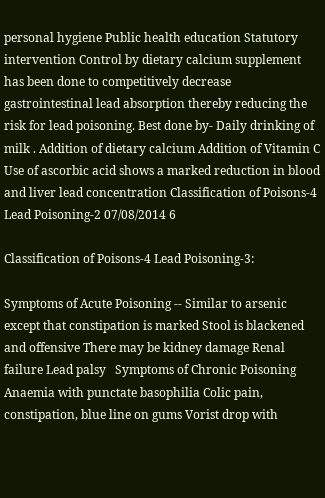personal hygiene Public health education Statutory intervention Control by dietary calcium supplement has been done to competitively decrease gastrointestinal lead absorption thereby reducing the risk for lead poisoning. Best done by- Daily drinking of milk . Addition of dietary calcium Addition of Vitamin C Use of ascorbic acid shows a marked reduction in blood and liver lead concentration Classification of Poisons-4 Lead Poisoning-2 07/08/2014 6

Classification of Poisons-4 Lead Poisoning-3:

Symptoms of Acute Poisoning -- Similar to arsenic except that constipation is marked Stool is blackened and offensive There may be kidney damage Renal failure Lead palsy   Symptoms of Chronic Poisoning   Anaemia with punctate basophilia Colic pain, constipation, blue line on gums Vorist drop with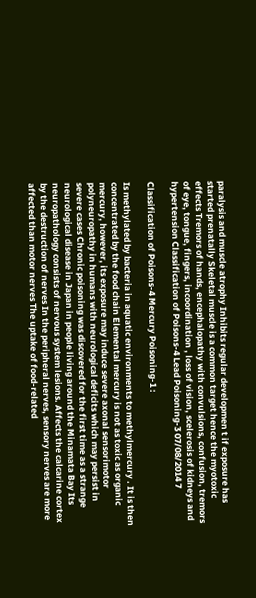paralysis and muscle atrophy Inhibits regular developmen t if exposure has started prenatally Skeletal muscle is a common target hence the myotoxic effects Tremors of hands, encephalopathy with convulsions, confusion, tremors of eye, tongue, fingers, incoordination , loss of vision, scelerosis of kidneys and hypertension Classification of Poisons-4 Lead Poisoning-3 07/08/2014 7

Classification of Poisons-4 Mercury Poisoning-1 :

Is methylated by bacteria in aquatic environments to methylmercury . It is then concentrated by the food chain Elemental mercury is not as toxic as organic mercury, however, its exposure may induce severe axonal sensorimotor polyneuropathy in humans with neurological deficits which may persist in severe cases Chronic poisoning was discovered for the first time as a strange neurological disease in Japan in people living around the Minamata Bay Its neuropathology consists of nervous system lesions. Affects the calcarine cortex by the destruction of nerves In the peripheral nerves, sensory nerves are more affected than motor nerves The uptake of food-related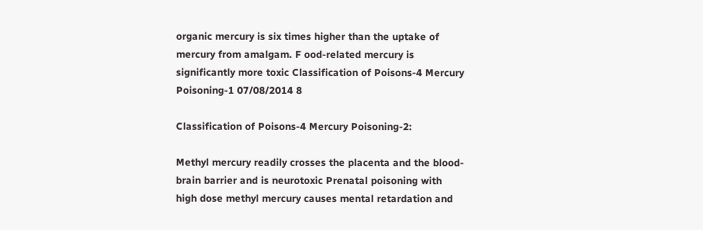organic mercury is six times higher than the uptake of mercury from amalgam. F ood-related mercury is significantly more toxic Classification of Poisons-4 Mercury Poisoning-1 07/08/2014 8

Classification of Poisons-4 Mercury Poisoning-2:

Methyl mercury readily crosses the placenta and the blood-brain barrier and is neurotoxic Prenatal poisoning with high dose methyl mercury causes mental retardation and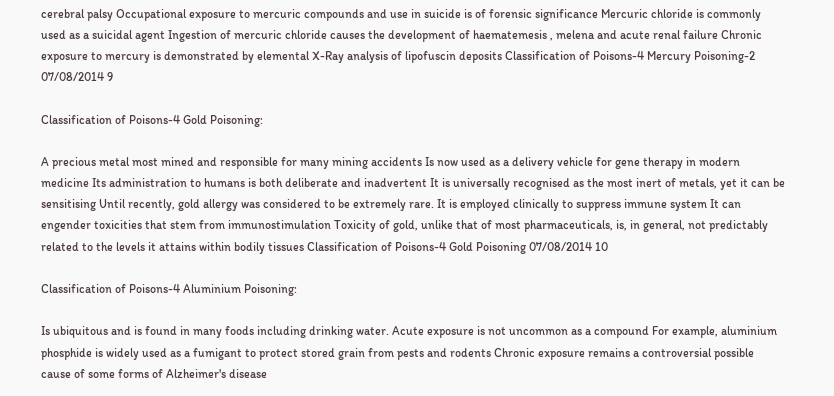cerebral palsy Occupational exposure to mercuric compounds and use in suicide is of forensic significance Mercuric chloride is commonly used as a suicidal agent Ingestion of mercuric chloride causes the development of haematemesis , melena and acute renal failure Chronic exposure to mercury is demonstrated by elemental X-Ray analysis of lipofuscin deposits Classification of Poisons-4 Mercury Poisoning-2 07/08/2014 9

Classification of Poisons-4 Gold Poisoning:

A precious metal most mined and responsible for many mining accidents Is now used as a delivery vehicle for gene therapy in modern medicine Its administration to humans is both deliberate and inadvertent It is universally recognised as the most inert of metals, yet it can be sensitising Until recently, gold allergy was considered to be extremely rare. It is employed clinically to suppress immune system It can engender toxicities that stem from immunostimulation Toxicity of gold, unlike that of most pharmaceuticals, is, in general, not predictably related to the levels it attains within bodily tissues Classification of Poisons-4 Gold Poisoning 07/08/2014 10

Classification of Poisons-4 Aluminium Poisoning:

Is ubiquitous and is found in many foods including drinking water. Acute exposure is not uncommon as a compound For example, aluminium phosphide is widely used as a fumigant to protect stored grain from pests and rodents Chronic exposure remains a controversial possible cause of some forms of Alzheimer's disease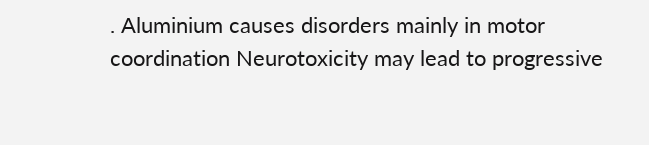. Aluminium causes disorders mainly in motor coordination Neurotoxicity may lead to progressive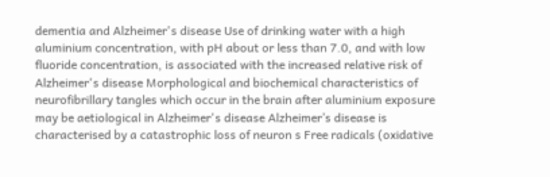dementia and Alzheimer's disease Use of drinking water with a high aluminium concentration, with pH about or less than 7.0, and with low fluoride concentration, is associated with the increased relative risk of Alzheimer's disease Morphological and biochemical characteristics of neurofibrillary tangles which occur in the brain after aluminium exposure may be aetiological in Alzheimer's disease Alzheimer’s disease is characterised by a catastrophic loss of neuron s Free radicals (oxidative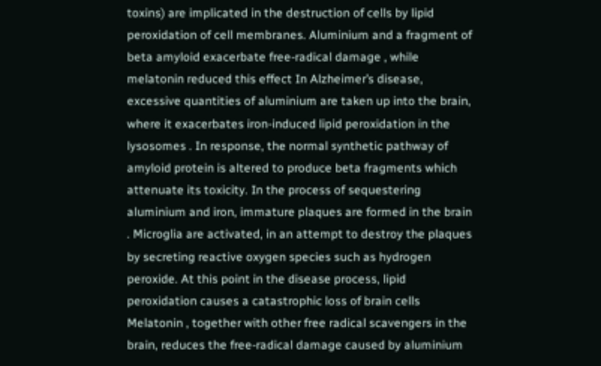toxins) are implicated in the destruction of cells by lipid peroxidation of cell membranes. Aluminium and a fragment of beta amyloid exacerbate free-radical damage , while melatonin reduced this effect In Alzheimer’s disease, excessive quantities of aluminium are taken up into the brain, where it exacerbates iron-induced lipid peroxidation in the lysosomes . In response, the normal synthetic pathway of amyloid protein is altered to produce beta fragments which attenuate its toxicity. In the process of sequestering aluminium and iron, immature plaques are formed in the brain . Microglia are activated, in an attempt to destroy the plaques by secreting reactive oxygen species such as hydrogen peroxide. At this point in the disease process, lipid peroxidation causes a catastrophic loss of brain cells Melatonin , together with other free radical scavengers in the brain, reduces the free-radical damage caused by aluminium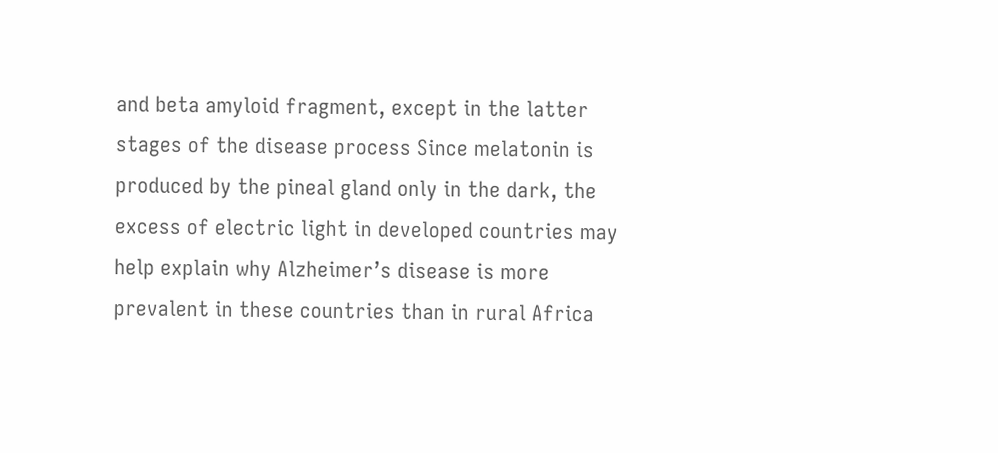and beta amyloid fragment, except in the latter stages of the disease process Since melatonin is produced by the pineal gland only in the dark, the excess of electric light in developed countries may help explain why Alzheimer’s disease is more prevalent in these countries than in rural Africa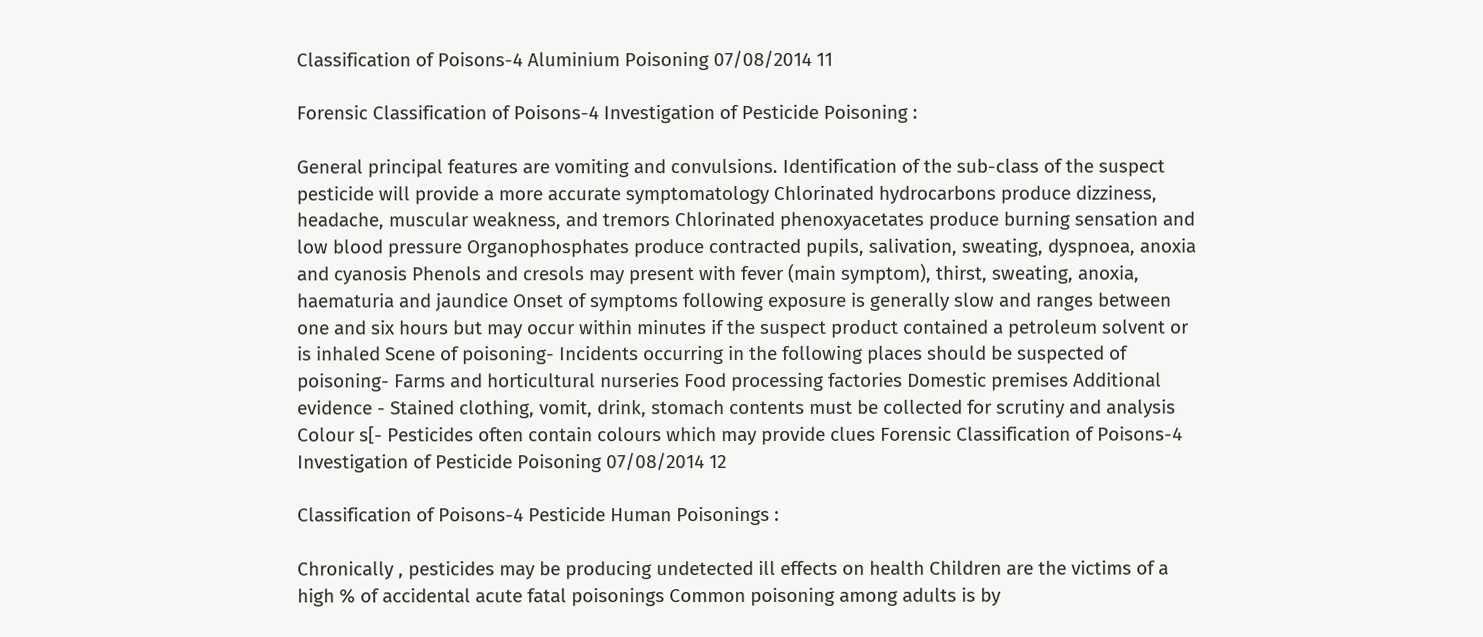Classification of Poisons-4 Aluminium Poisoning 07/08/2014 11

Forensic Classification of Poisons-4 Investigation of Pesticide Poisoning :

General principal features are vomiting and convulsions. Identification of the sub-class of the suspect pesticide will provide a more accurate symptomatology Chlorinated hydrocarbons produce dizziness, headache, muscular weakness, and tremors Chlorinated phenoxyacetates produce burning sensation and low blood pressure Organophosphates produce contracted pupils, salivation, sweating, dyspnoea, anoxia and cyanosis Phenols and cresols may present with fever (main symptom), thirst, sweating, anoxia, haematuria and jaundice Onset of symptoms following exposure is generally slow and ranges between one and six hours but may occur within minutes if the suspect product contained a petroleum solvent or is inhaled Scene of poisoning- Incidents occurring in the following places should be suspected of poisoning- Farms and horticultural nurseries Food processing factories Domestic premises Additional evidence - Stained clothing, vomit, drink, stomach contents must be collected for scrutiny and analysis Colour s[- Pesticides often contain colours which may provide clues Forensic Classification of Poisons-4 Investigation of Pesticide Poisoning 07/08/2014 12

Classification of Poisons-4 Pesticide Human Poisonings :

Chronically , pesticides may be producing undetected ill effects on health Children are the victims of a high % of accidental acute fatal poisonings Common poisoning among adults is by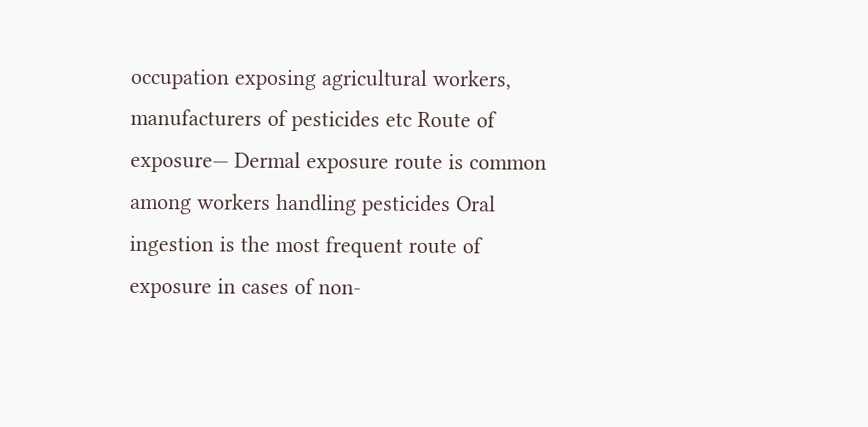occupation exposing agricultural workers, manufacturers of pesticides etc Route of exposure— Dermal exposure route is common among workers handling pesticides Oral ingestion is the most frequent route of exposure in cases of non-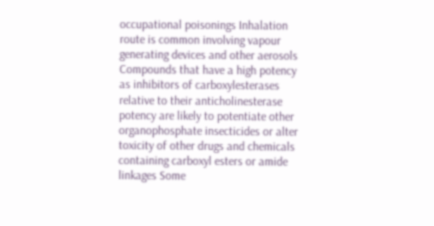occupational poisonings Inhalation route is common involving vapour generating devices and other aerosols Compounds that have a high potency as inhibitors of carboxylesterases relative to their anticholinesterase potency are likely to potentiate other organophosphate insecticides or alter toxicity of other drugs and chemicals containing carboxyl esters or amide linkages Some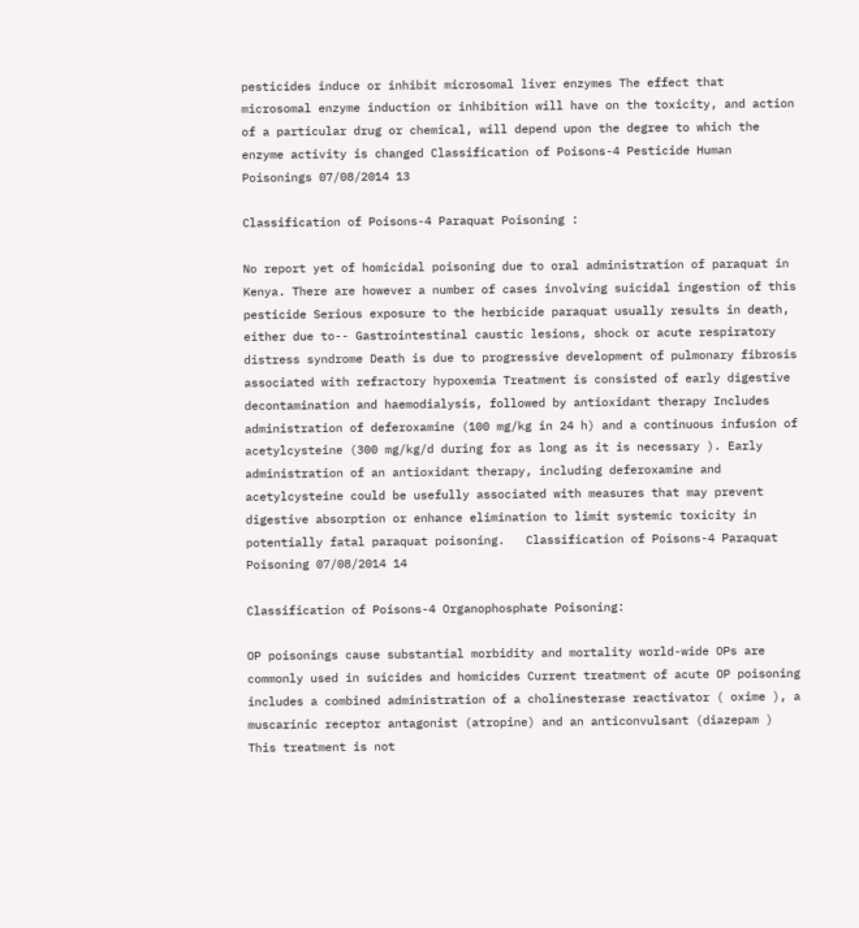pesticides induce or inhibit microsomal liver enzymes The effect that microsomal enzyme induction or inhibition will have on the toxicity, and action of a particular drug or chemical, will depend upon the degree to which the enzyme activity is changed Classification of Poisons-4 Pesticide Human Poisonings 07/08/2014 13

Classification of Poisons-4 Paraquat Poisoning :

No report yet of homicidal poisoning due to oral administration of paraquat in Kenya. There are however a number of cases involving suicidal ingestion of this pesticide Serious exposure to the herbicide paraquat usually results in death, either due to-- Gastrointestinal caustic lesions, shock or acute respiratory distress syndrome Death is due to progressive development of pulmonary fibrosis associated with refractory hypoxemia Treatment is consisted of early digestive decontamination and haemodialysis, followed by antioxidant therapy Includes administration of deferoxamine (100 mg/kg in 24 h) and a continuous infusion of acetylcysteine (300 mg/kg/d during for as long as it is necessary ). Early administration of an antioxidant therapy, including deferoxamine and acetylcysteine could be usefully associated with measures that may prevent digestive absorption or enhance elimination to limit systemic toxicity in potentially fatal paraquat poisoning.   Classification of Poisons-4 Paraquat Poisoning 07/08/2014 14

Classification of Poisons-4 Organophosphate Poisoning:

OP poisonings cause substantial morbidity and mortality world-wide OPs are commonly used in suicides and homicides Current treatment of acute OP poisoning includes a combined administration of a cholinesterase reactivator ( oxime ), a muscarinic receptor antagonist (atropine) and an anticonvulsant (diazepam ) This treatment is not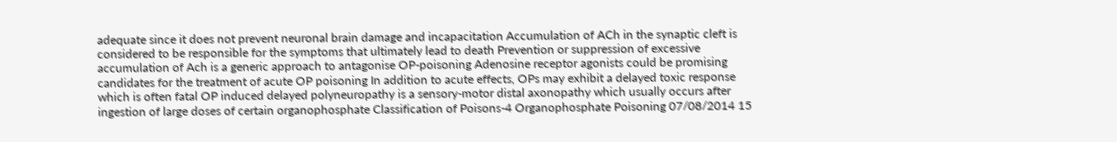adequate since it does not prevent neuronal brain damage and incapacitation Accumulation of ACh in the synaptic cleft is considered to be responsible for the symptoms that ultimately lead to death Prevention or suppression of excessive accumulation of Ach is a generic approach to antagonise OP-poisoning Adenosine receptor agonists could be promising candidates for the treatment of acute OP poisoning In addition to acute effects, OPs may exhibit a delayed toxic response which is often fatal OP induced delayed polyneuropathy is a sensory-motor distal axonopathy which usually occurs after ingestion of large doses of certain organophosphate Classification of Poisons-4 Organophosphate Poisoning 07/08/2014 15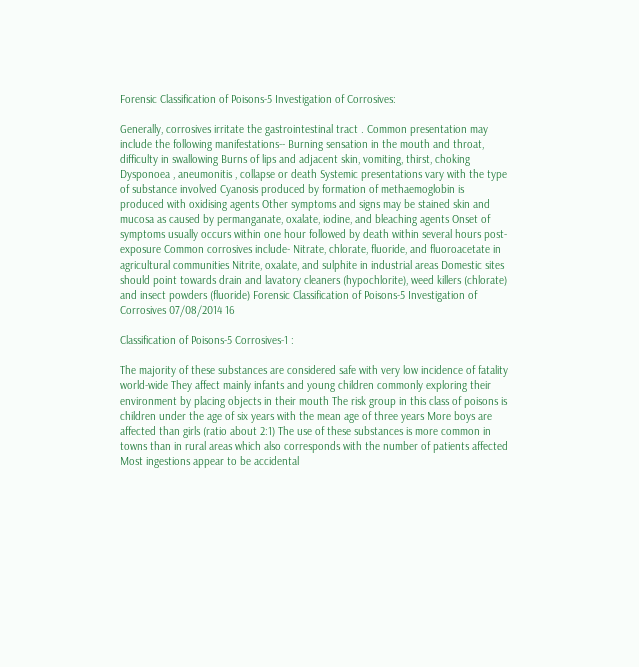Forensic Classification of Poisons-5 Investigation of Corrosives:

Generally, corrosives irritate the gastrointestinal tract . Common presentation may include the following manifestations-- Burning sensation in the mouth and throat, difficulty in swallowing Burns of lips and adjacent skin, vomiting, thirst, choking Dysponoea , aneumonitis , collapse or death Systemic presentations vary with the type of substance involved Cyanosis produced by formation of methaemoglobin is produced with oxidising agents Other symptoms and signs may be stained skin and mucosa as caused by permanganate, oxalate, iodine, and bleaching agents Onset of symptoms usually occurs within one hour followed by death within several hours post-exposure Common corrosives include- Nitrate, chlorate, fluoride, and fluoroacetate in agricultural communities Nitrite, oxalate, and sulphite in industrial areas Domestic sites should point towards drain and lavatory cleaners (hypochlorite), weed killers (chlorate) and insect powders (fluoride) Forensic Classification of Poisons-5 Investigation of Corrosives 07/08/2014 16

Classification of Poisons-5 Corrosives-1 :

The majority of these substances are considered safe with very low incidence of fatality world-wide They affect mainly infants and young children commonly exploring their environment by placing objects in their mouth The risk group in this class of poisons is children under the age of six years with the mean age of three years More boys are affected than girls (ratio about 2:1) The use of these substances is more common in towns than in rural areas which also corresponds with the number of patients affected Most ingestions appear to be accidental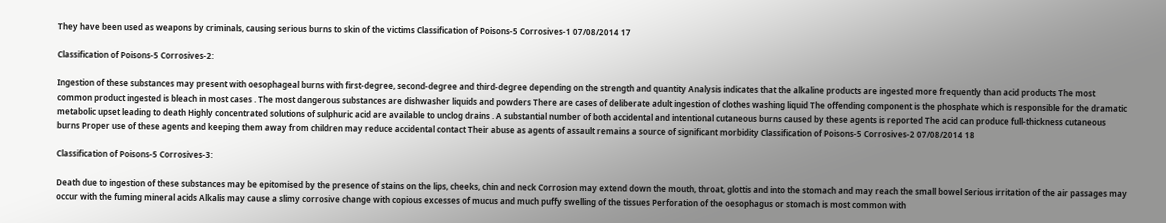They have been used as weapons by criminals, causing serious burns to skin of the victims Classification of Poisons-5 Corrosives-1 07/08/2014 17

Classification of Poisons-5 Corrosives-2:

Ingestion of these substances may present with oesophageal burns with first-degree, second-degree and third-degree depending on the strength and quantity Analysis indicates that the alkaline products are ingested more frequently than acid products The most common product ingested is bleach in most cases . The most dangerous substances are dishwasher liquids and powders There are cases of deliberate adult ingestion of clothes washing liquid The offending component is the phosphate which is responsible for the dramatic metabolic upset leading to death Highly concentrated solutions of sulphuric acid are available to unclog drains . A substantial number of both accidental and intentional cutaneous burns caused by these agents is reported The acid can produce full-thickness cutaneous burns Proper use of these agents and keeping them away from children may reduce accidental contact Their abuse as agents of assault remains a source of significant morbidity Classification of Poisons-5 Corrosives-2 07/08/2014 18

Classification of Poisons-5 Corrosives-3:

Death due to ingestion of these substances may be epitomised by the presence of stains on the lips, cheeks, chin and neck Corrosion may extend down the mouth, throat, glottis and into the stomach and may reach the small bowel Serious irritation of the air passages may occur with the fuming mineral acids Alkalis may cause a slimy corrosive change with copious excesses of mucus and much puffy swelling of the tissues Perforation of the oesophagus or stomach is most common with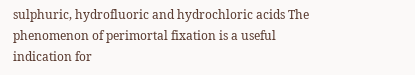sulphuric, hydrofluoric and hydrochloric acids The phenomenon of perimortal fixation is a useful indication for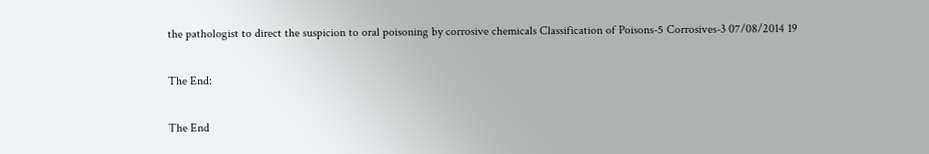the pathologist to direct the suspicion to oral poisoning by corrosive chemicals Classification of Poisons-5 Corrosives-3 07/08/2014 19

The End:

The End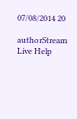07/08/2014 20

authorStream Live Help